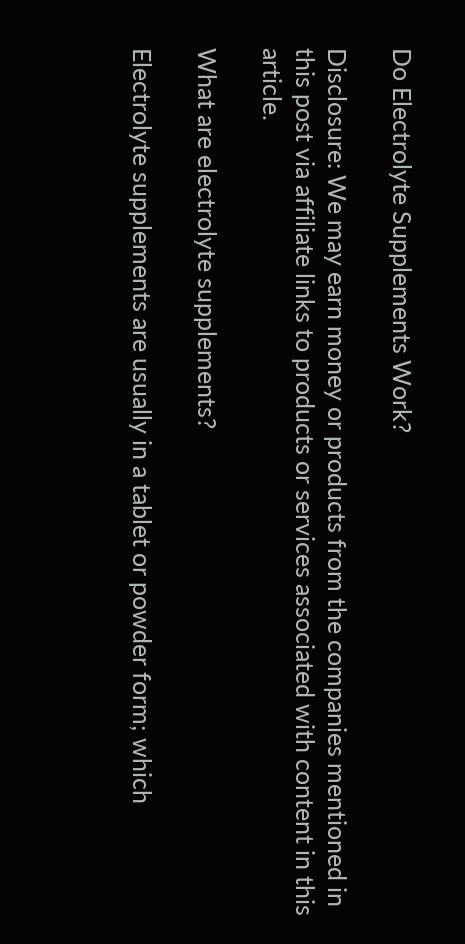Do Electrolyte Supplements Work?

Disclosure: We may earn money or products from the companies mentioned in this post via affiliate links to products or services associated with content in this article.

What are electrolyte supplements?

Electrolyte supplements are usually in a tablet or powder form; which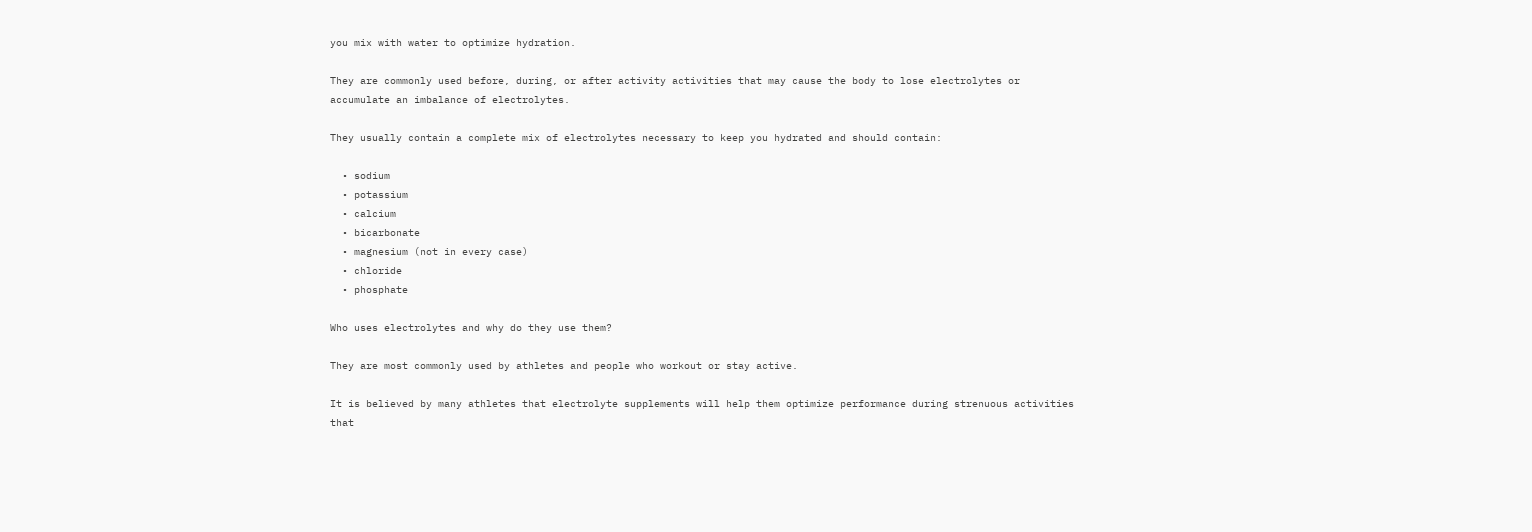you mix with water to optimize hydration.

They are commonly used before, during, or after activity activities that may cause the body to lose electrolytes or accumulate an imbalance of electrolytes.

They usually contain a complete mix of electrolytes necessary to keep you hydrated and should contain:

  • sodium
  • potassium
  • calcium
  • bicarbonate
  • magnesium (not in every case)
  • chloride
  • phosphate

Who uses electrolytes and why do they use them?

They are most commonly used by athletes and people who workout or stay active.

It is believed by many athletes that electrolyte supplements will help them optimize performance during strenuous activities that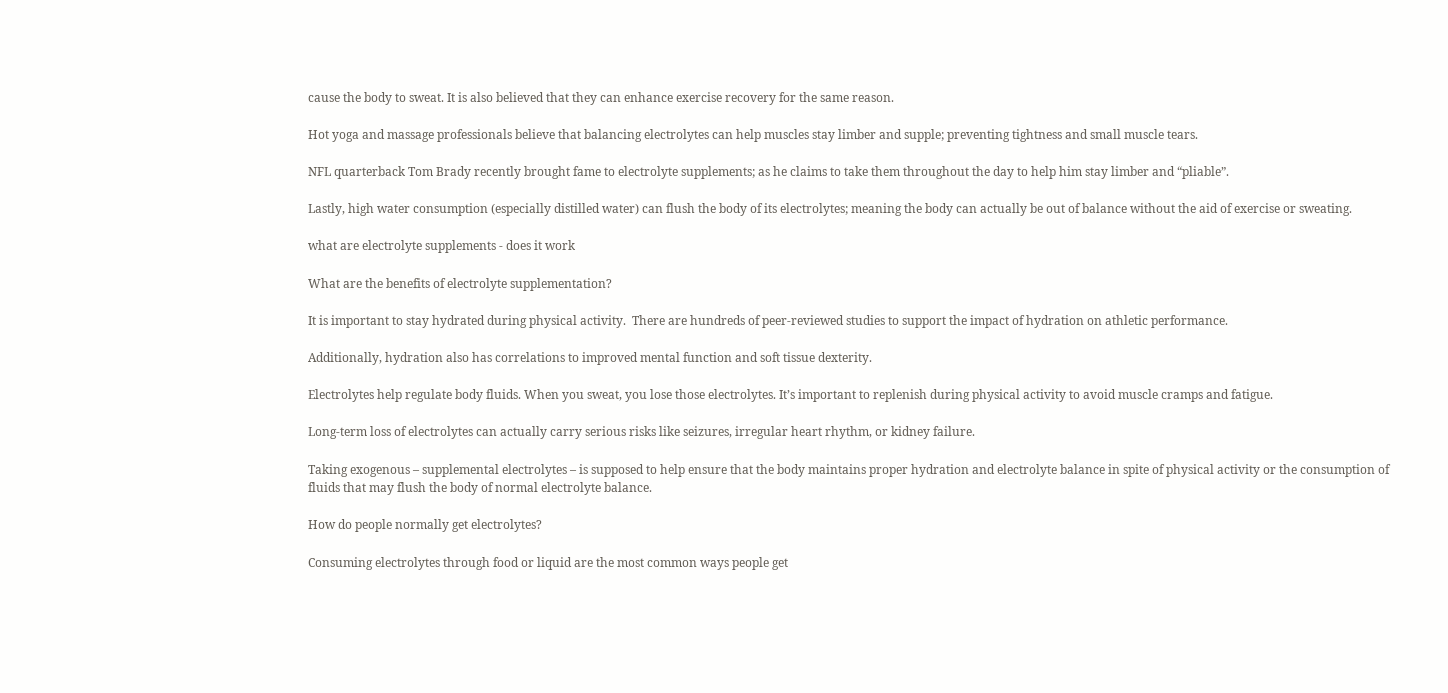cause the body to sweat. It is also believed that they can enhance exercise recovery for the same reason.

Hot yoga and massage professionals believe that balancing electrolytes can help muscles stay limber and supple; preventing tightness and small muscle tears.

NFL quarterback Tom Brady recently brought fame to electrolyte supplements; as he claims to take them throughout the day to help him stay limber and “pliable”.

Lastly, high water consumption (especially distilled water) can flush the body of its electrolytes; meaning the body can actually be out of balance without the aid of exercise or sweating.

what are electrolyte supplements - does it work

What are the benefits of electrolyte supplementation?

It is important to stay hydrated during physical activity.  There are hundreds of peer-reviewed studies to support the impact of hydration on athletic performance.

Additionally, hydration also has correlations to improved mental function and soft tissue dexterity.

Electrolytes help regulate body fluids. When you sweat, you lose those electrolytes. It’s important to replenish during physical activity to avoid muscle cramps and fatigue.

Long-term loss of electrolytes can actually carry serious risks like seizures, irregular heart rhythm, or kidney failure.

Taking exogenous – supplemental electrolytes – is supposed to help ensure that the body maintains proper hydration and electrolyte balance in spite of physical activity or the consumption of fluids that may flush the body of normal electrolyte balance.

How do people normally get electrolytes?

Consuming electrolytes through food or liquid are the most common ways people get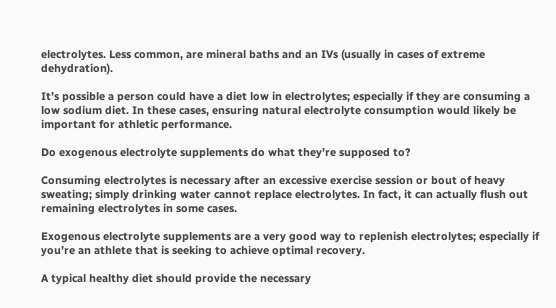electrolytes. Less common, are mineral baths and an IVs (usually in cases of extreme dehydration).

It’s possible a person could have a diet low in electrolytes; especially if they are consuming a low sodium diet. In these cases, ensuring natural electrolyte consumption would likely be important for athletic performance.

Do exogenous electrolyte supplements do what they’re supposed to?

Consuming electrolytes is necessary after an excessive exercise session or bout of heavy sweating; simply drinking water cannot replace electrolytes. In fact, it can actually flush out remaining electrolytes in some cases.

Exogenous electrolyte supplements are a very good way to replenish electrolytes; especially if you’re an athlete that is seeking to achieve optimal recovery.

A typical healthy diet should provide the necessary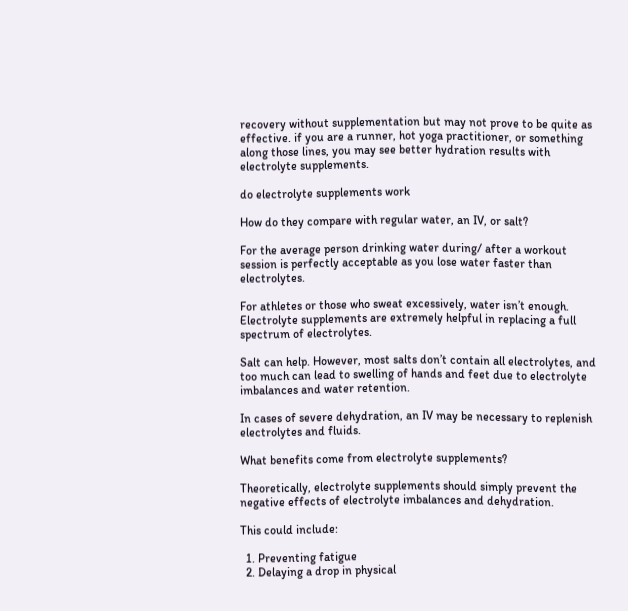recovery without supplementation but may not prove to be quite as effective. if you are a runner, hot yoga practitioner, or something along those lines, you may see better hydration results with electrolyte supplements.

do electrolyte supplements work

How do they compare with regular water, an IV, or salt?

For the average person drinking water during/ after a workout session is perfectly acceptable as you lose water faster than electrolytes.

For athletes or those who sweat excessively, water isn’t enough. Electrolyte supplements are extremely helpful in replacing a full spectrum of electrolytes.

Salt can help. However, most salts don’t contain all electrolytes, and too much can lead to swelling of hands and feet due to electrolyte imbalances and water retention.

In cases of severe dehydration, an IV may be necessary to replenish electrolytes and fluids.

What benefits come from electrolyte supplements?

Theoretically, electrolyte supplements should simply prevent the negative effects of electrolyte imbalances and dehydration.

This could include:

  1. Preventing fatigue
  2. Delaying a drop in physical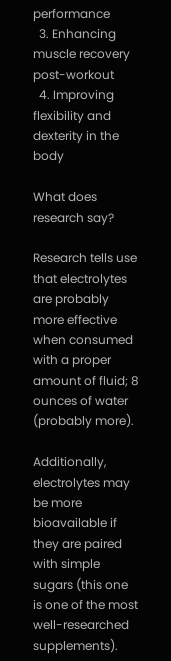performance
  3. Enhancing muscle recovery post-workout
  4. Improving flexibility and dexterity in the body

What does research say?

Research tells use that electrolytes are probably more effective when consumed with a proper amount of fluid; 8 ounces of water (probably more).

Additionally, electrolytes may be more bioavailable if they are paired with simple sugars (this one is one of the most well-researched supplements).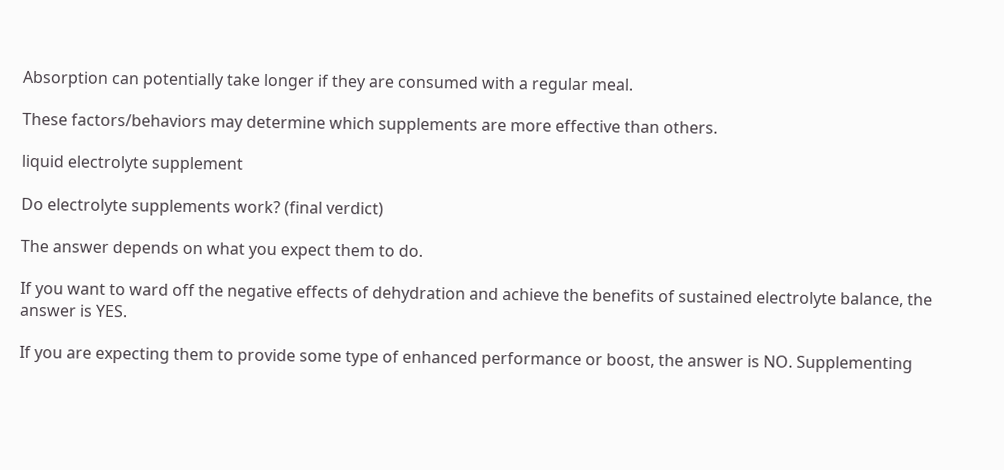Absorption can potentially take longer if they are consumed with a regular meal.

These factors/behaviors may determine which supplements are more effective than others.

liquid electrolyte supplement

Do electrolyte supplements work? (final verdict)

The answer depends on what you expect them to do.

If you want to ward off the negative effects of dehydration and achieve the benefits of sustained electrolyte balance, the answer is YES.

If you are expecting them to provide some type of enhanced performance or boost, the answer is NO. Supplementing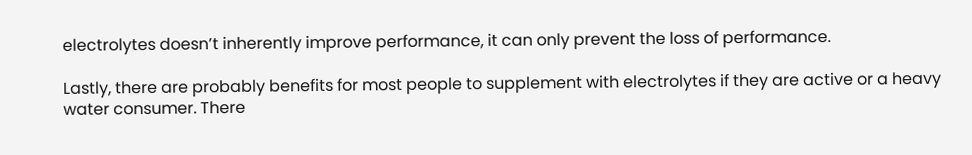electrolytes doesn’t inherently improve performance, it can only prevent the loss of performance.

Lastly, there are probably benefits for most people to supplement with electrolytes if they are active or a heavy water consumer. There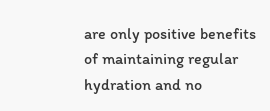are only positive benefits of maintaining regular hydration and no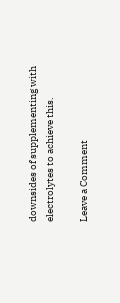downsides of supplementing with electrolytes to achieve this.

Leave a Comment